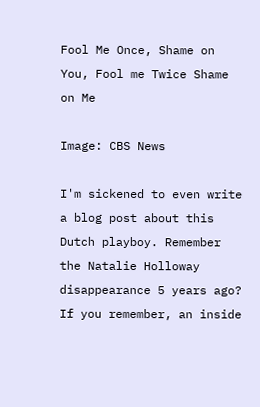Fool Me Once, Shame on You, Fool me Twice Shame on Me

Image: CBS News

I'm sickened to even write a blog post about this Dutch playboy. Remember the Natalie Holloway disappearance 5 years ago? If you remember, an inside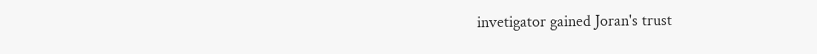invetigator gained Joran's trust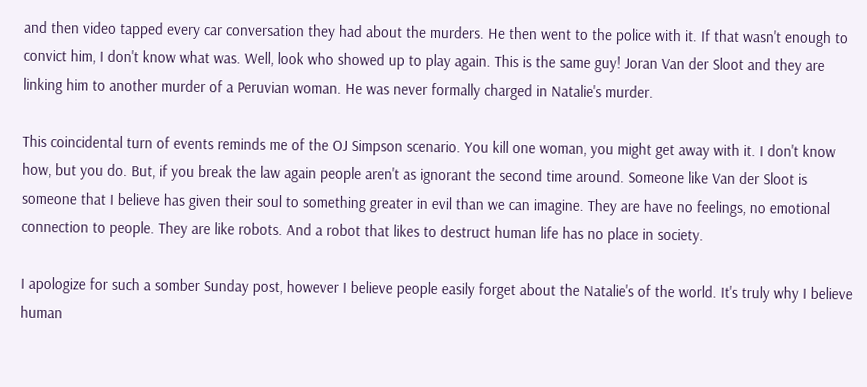and then video tapped every car conversation they had about the murders. He then went to the police with it. If that wasn't enough to convict him, I don't know what was. Well, look who showed up to play again. This is the same guy! Joran Van der Sloot and they are linking him to another murder of a Peruvian woman. He was never formally charged in Natalie's murder.

This coincidental turn of events reminds me of the OJ Simpson scenario. You kill one woman, you might get away with it. I don't know how, but you do. But, if you break the law again people aren't as ignorant the second time around. Someone like Van der Sloot is someone that I believe has given their soul to something greater in evil than we can imagine. They are have no feelings, no emotional connection to people. They are like robots. And a robot that likes to destruct human life has no place in society.

I apologize for such a somber Sunday post, however I believe people easily forget about the Natalie's of the world. It's truly why I believe human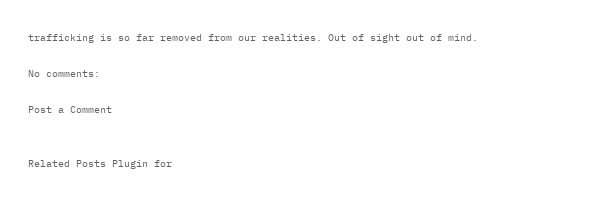trafficking is so far removed from our realities. Out of sight out of mind.

No comments:

Post a Comment


Related Posts Plugin for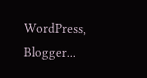WordPress, Blogger...